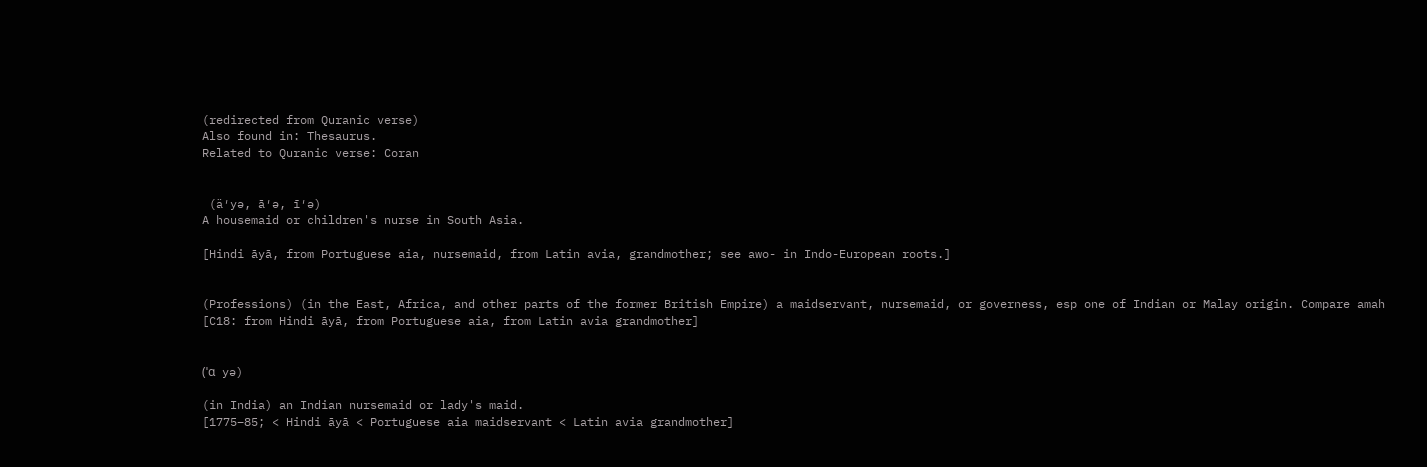(redirected from Quranic verse)
Also found in: Thesaurus.
Related to Quranic verse: Coran


 (ä′yə, ā′ə, ī′ə)
A housemaid or children's nurse in South Asia.

[Hindi āyā, from Portuguese aia, nursemaid, from Latin avia, grandmother; see awo- in Indo-European roots.]


(Professions) (in the East, Africa, and other parts of the former British Empire) a maidservant, nursemaid, or governess, esp one of Indian or Malay origin. Compare amah
[C18: from Hindi āyā, from Portuguese aia, from Latin avia grandmother]


(ˈɑ yə)

(in India) an Indian nursemaid or lady's maid.
[1775–85; < Hindi āyā < Portuguese aia maidservant < Latin avia grandmother]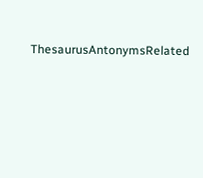ThesaurusAntonymsRelated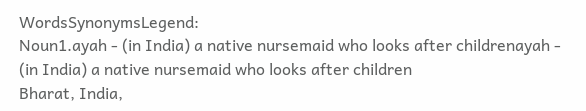WordsSynonymsLegend:
Noun1.ayah - (in India) a native nursemaid who looks after childrenayah - (in India) a native nursemaid who looks after children
Bharat, India,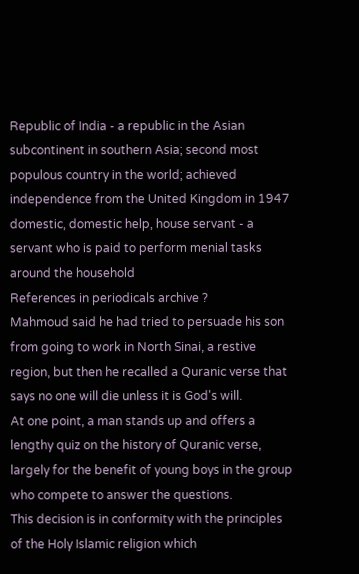Republic of India - a republic in the Asian subcontinent in southern Asia; second most populous country in the world; achieved independence from the United Kingdom in 1947
domestic, domestic help, house servant - a servant who is paid to perform menial tasks around the household
References in periodicals archive ?
Mahmoud said he had tried to persuade his son from going to work in North Sinai, a restive region, but then he recalled a Quranic verse that says no one will die unless it is God's will.
At one point, a man stands up and offers a lengthy quiz on the history of Quranic verse, largely for the benefit of young boys in the group who compete to answer the questions.
This decision is in conformity with the principles of the Holy Islamic religion which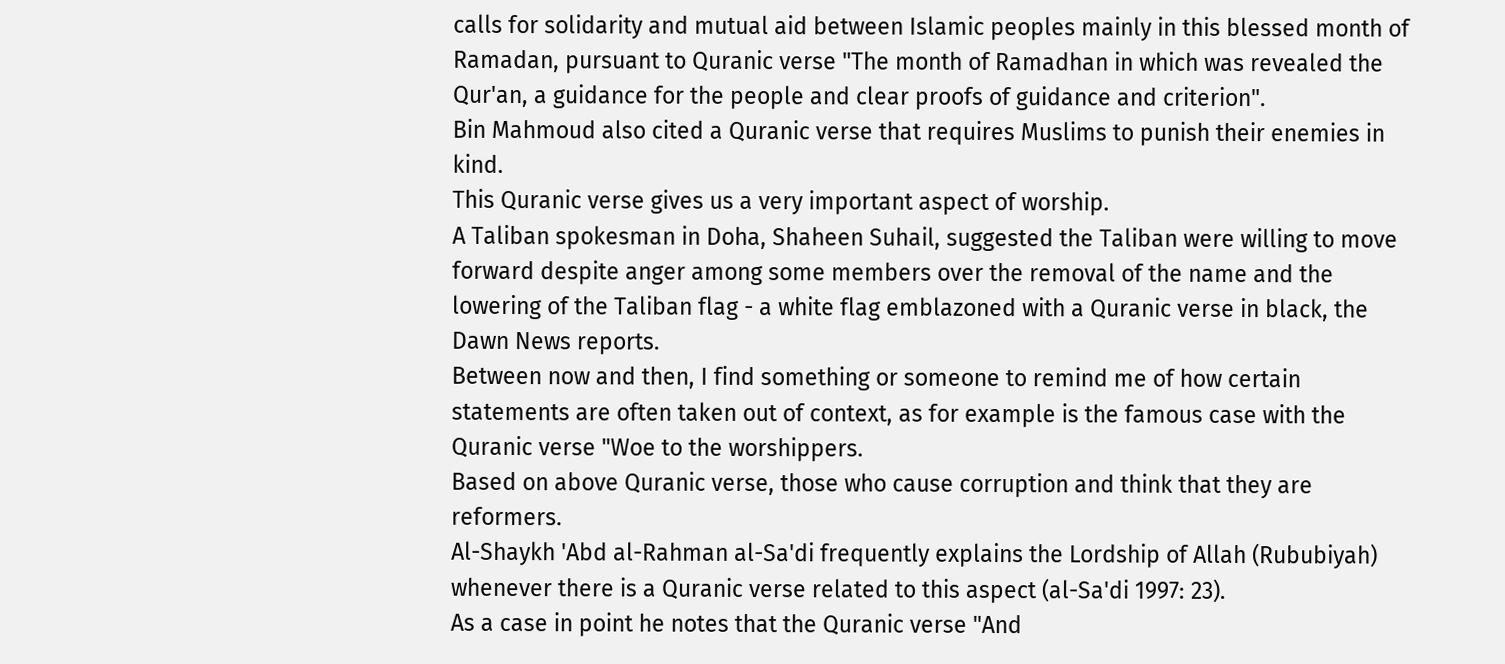calls for solidarity and mutual aid between Islamic peoples mainly in this blessed month of Ramadan, pursuant to Quranic verse "The month of Ramadhan in which was revealed the Qur'an, a guidance for the people and clear proofs of guidance and criterion".
Bin Mahmoud also cited a Quranic verse that requires Muslims to punish their enemies in kind.
This Quranic verse gives us a very important aspect of worship.
A Taliban spokesman in Doha, Shaheen Suhail, suggested the Taliban were willing to move forward despite anger among some members over the removal of the name and the lowering of the Taliban flag - a white flag emblazoned with a Quranic verse in black, the Dawn News reports.
Between now and then, I find something or someone to remind me of how certain statements are often taken out of context, as for example is the famous case with the Quranic verse "Woe to the worshippers.
Based on above Quranic verse, those who cause corruption and think that they are reformers.
Al-Shaykh 'Abd al-Rahman al-Sa'di frequently explains the Lordship of Allah (Rububiyah) whenever there is a Quranic verse related to this aspect (al-Sa'di 1997: 23).
As a case in point he notes that the Quranic verse "And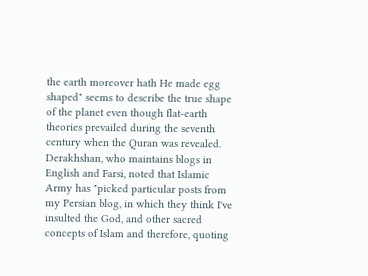the earth moreover hath He made egg shaped" seems to describe the true shape of the planet even though flat-earth theories prevailed during the seventh century when the Quran was revealed.
Derakhshan, who maintains blogs in English and Farsi, noted that Islamic Army has "picked particular posts from my Persian blog, in which they think I've insulted the God, and other sacred concepts of Islam and therefore, quoting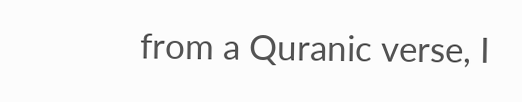from a Quranic verse, I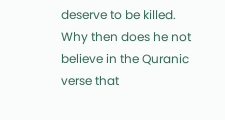deserve to be killed.
Why then does he not believe in the Quranic verse that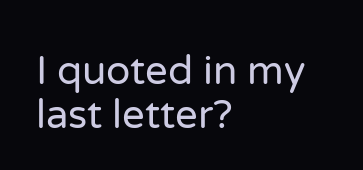I quoted in my last letter?